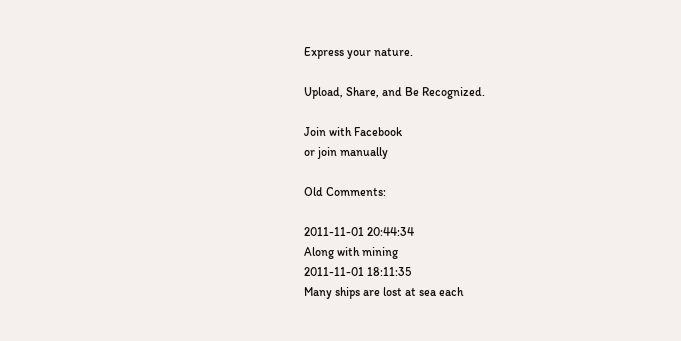Express your nature.

Upload, Share, and Be Recognized.

Join with Facebook
or join manually

Old Comments:

2011-11-01 20:44:34
Along with mining
2011-11-01 18:11:35
Many ships are lost at sea each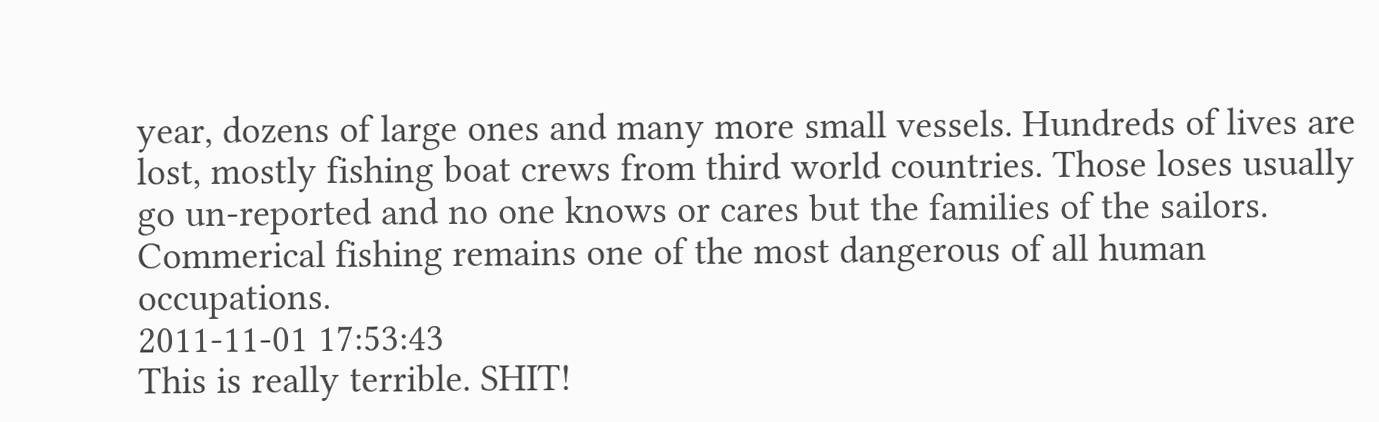year, dozens of large ones and many more small vessels. Hundreds of lives are lost, mostly fishing boat crews from third world countries. Those loses usually go un-reported and no one knows or cares but the families of the sailors. Commerical fishing remains one of the most dangerous of all human occupations.
2011-11-01 17:53:43
This is really terrible. SHIT!